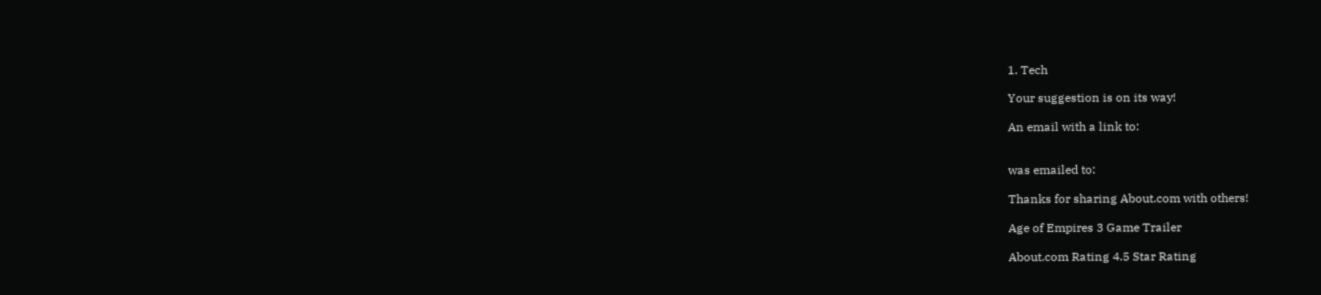1. Tech

Your suggestion is on its way!

An email with a link to:


was emailed to:

Thanks for sharing About.com with others!

Age of Empires 3 Game Trailer

About.com Rating 4.5 Star Rating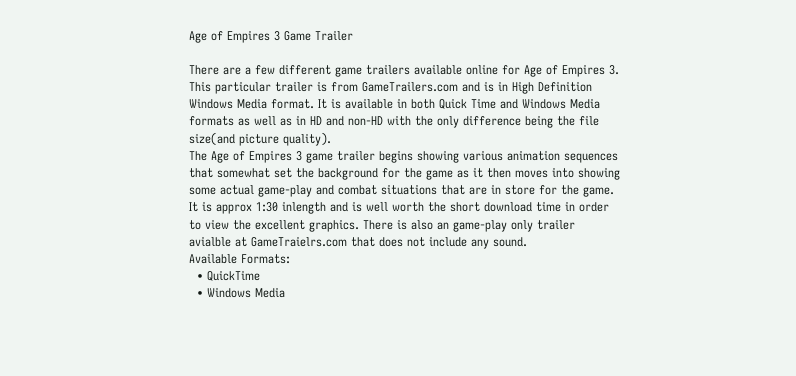Age of Empires 3 Game Trailer

There are a few different game trailers available online for Age of Empires 3. This particular trailer is from GameTrailers.com and is in High Definition Windows Media format. It is available in both Quick Time and Windows Media formats as well as in HD and non-HD with the only difference being the file size(and picture quality).
The Age of Empires 3 game trailer begins showing various animation sequences that somewhat set the background for the game as it then moves into showing some actual game-play and combat situations that are in store for the game. It is approx 1:30 inlength and is well worth the short download time in order to view the excellent graphics. There is also an game-play only trailer avialble at GameTraielrs.com that does not include any sound.
Available Formats:
  • QuickTime
  • Windows Media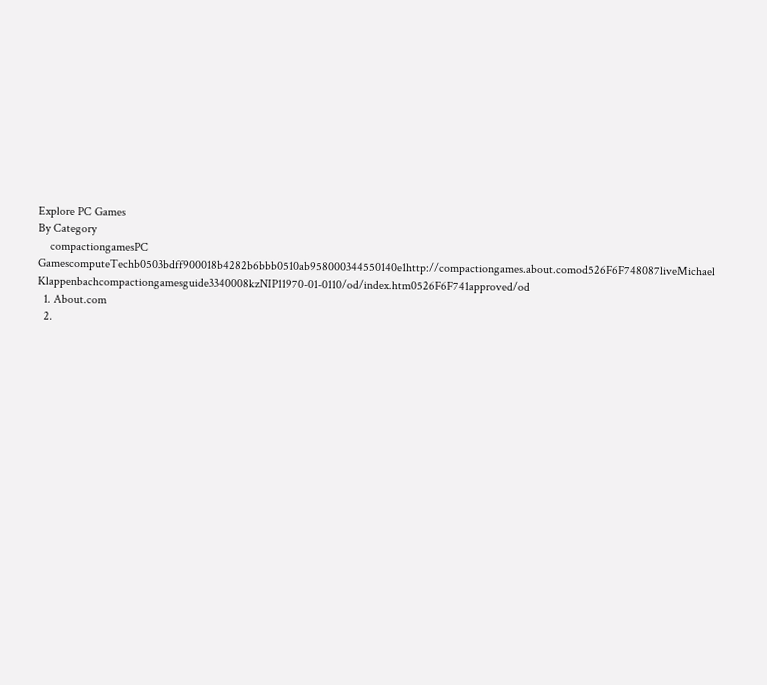Explore PC Games
By Category
    compactiongamesPC GamescomputeTechb0503bdff900018b4282b6bbb0510ab958000344550140e1http://compactiongames.about.comod526F6F748087liveMichael Klappenbachcompactiongamesguide3340008kzNIP11970-01-0110/od/index.htm0526F6F741approved/od
  1. About.com
  2.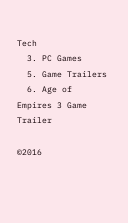Tech
  3. PC Games
  5. Game Trailers
  6. Age of Empires 3 Game Trailer

©2016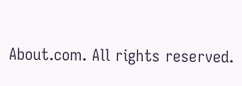About.com. All rights reserved.